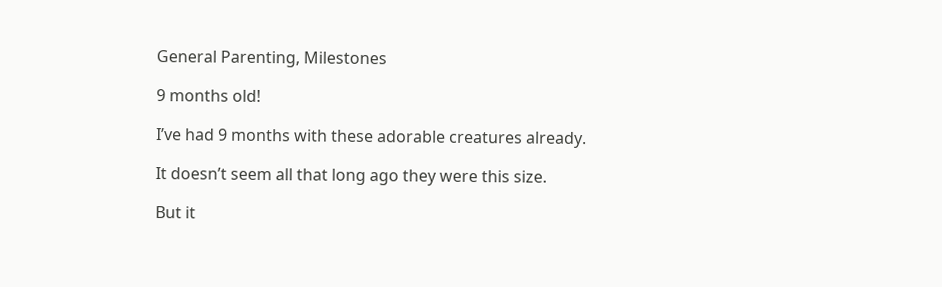General Parenting, Milestones

9 months old!

I’ve had 9 months with these adorable creatures already.

It doesn’t seem all that long ago they were this size.

But it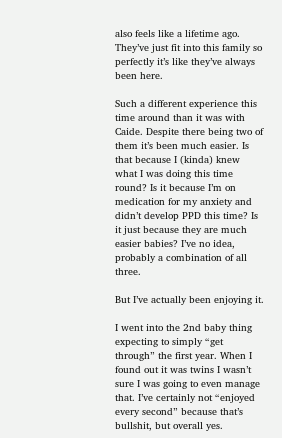also feels like a lifetime ago. They’ve just fit into this family so perfectly it’s like they’ve always been here.

Such a different experience this time around than it was with Caide. Despite there being two of them it’s been much easier. Is that because I (kinda) knew what I was doing this time round? Is it because I’m on medication for my anxiety and didn’t develop PPD this time? Is it just because they are much easier babies? I’ve no idea, probably a combination of all three.

But I’ve actually been enjoying it.

I went into the 2nd baby thing expecting to simply “get through” the first year. When I found out it was twins I wasn’t sure I was going to even manage that. I’ve certainly not “enjoyed every second” because that’s bullshit, but overall yes.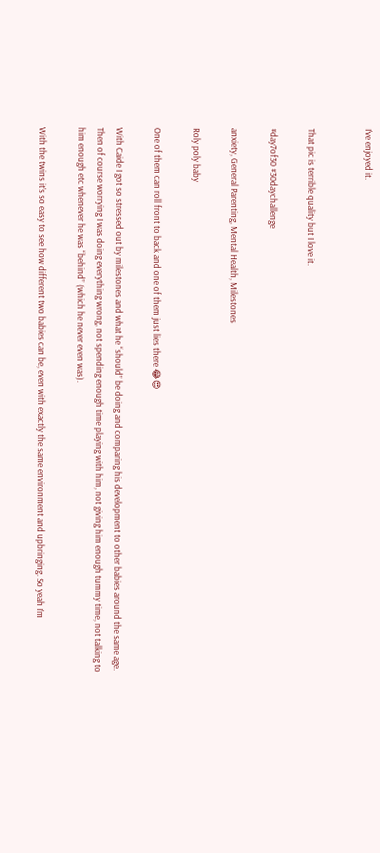I’ve enjoyed it.


That pic is terrible quality but I love it.

#day7of30 #30daychallenge

anxiety, General Parenting, Mental Health, Milestones

Roly poly baby

One of them can roll front to back and one of them just lies there 😂😍

With Caide I got so stressed out by milestones and what he “should” be doing and comparing his development to other babies around the same age. Then of course worrying I was doing everything wrong, not spending enough time playing with him, not giving him enough tummy time, not talking to him enough etc whenever he was “behind” (which he never even was).

With the twins it’s so easy to see how different two babies can be, even with exactly the same environment and upbringing. So yeah I’m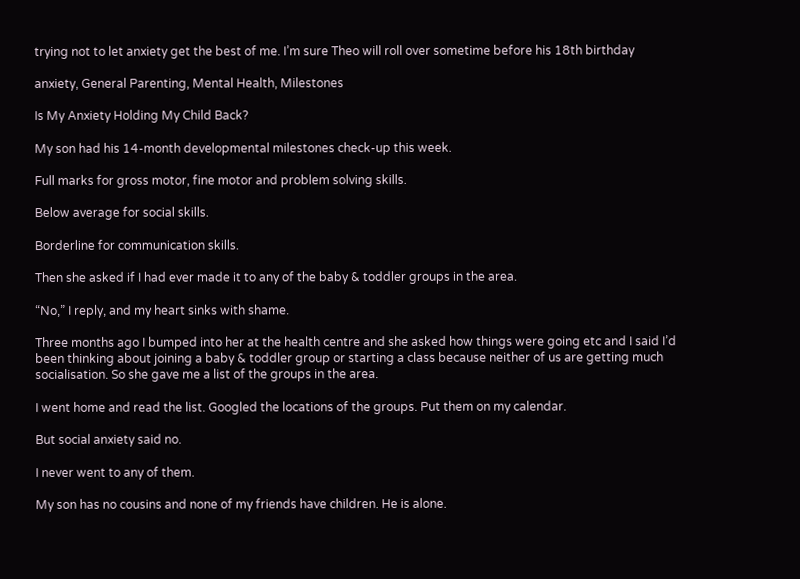trying not to let anxiety get the best of me. I’m sure Theo will roll over sometime before his 18th birthday

anxiety, General Parenting, Mental Health, Milestones

Is My Anxiety Holding My Child Back?

My son had his 14-month developmental milestones check-up this week.

Full marks for gross motor, fine motor and problem solving skills.

Below average for social skills.

Borderline for communication skills.

Then she asked if I had ever made it to any of the baby & toddler groups in the area.

“No,” I reply, and my heart sinks with shame.

Three months ago I bumped into her at the health centre and she asked how things were going etc and I said I’d been thinking about joining a baby & toddler group or starting a class because neither of us are getting much socialisation. So she gave me a list of the groups in the area.

I went home and read the list. Googled the locations of the groups. Put them on my calendar.

But social anxiety said no.

I never went to any of them.

My son has no cousins and none of my friends have children. He is alone.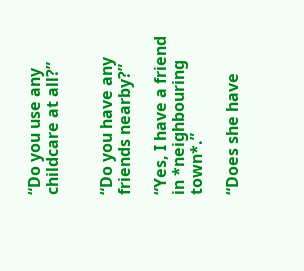“Do you use any childcare at all?”


“Do you have any friends nearby?”

“Yes, I have a friend in *neighbouring town*.”

“Does she have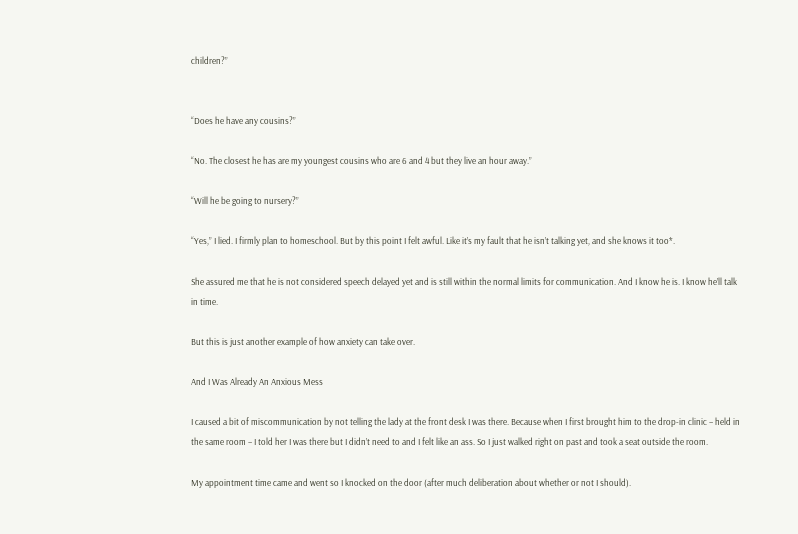children?”


“Does he have any cousins?”

“No. The closest he has are my youngest cousins who are 6 and 4 but they live an hour away.”

“Will he be going to nursery?”

“Yes,” I lied. I firmly plan to homeschool. But by this point I felt awful. Like it’s my fault that he isn’t talking yet, and she knows it too*.

She assured me that he is not considered speech delayed yet and is still within the normal limits for communication. And I know he is. I know he’ll talk in time.

But this is just another example of how anxiety can take over.

And I Was Already An Anxious Mess

I caused a bit of miscommunication by not telling the lady at the front desk I was there. Because when I first brought him to the drop-in clinic – held in the same room – I told her I was there but I didn’t need to and I felt like an ass. So I just walked right on past and took a seat outside the room.

My appointment time came and went so I knocked on the door (after much deliberation about whether or not I should).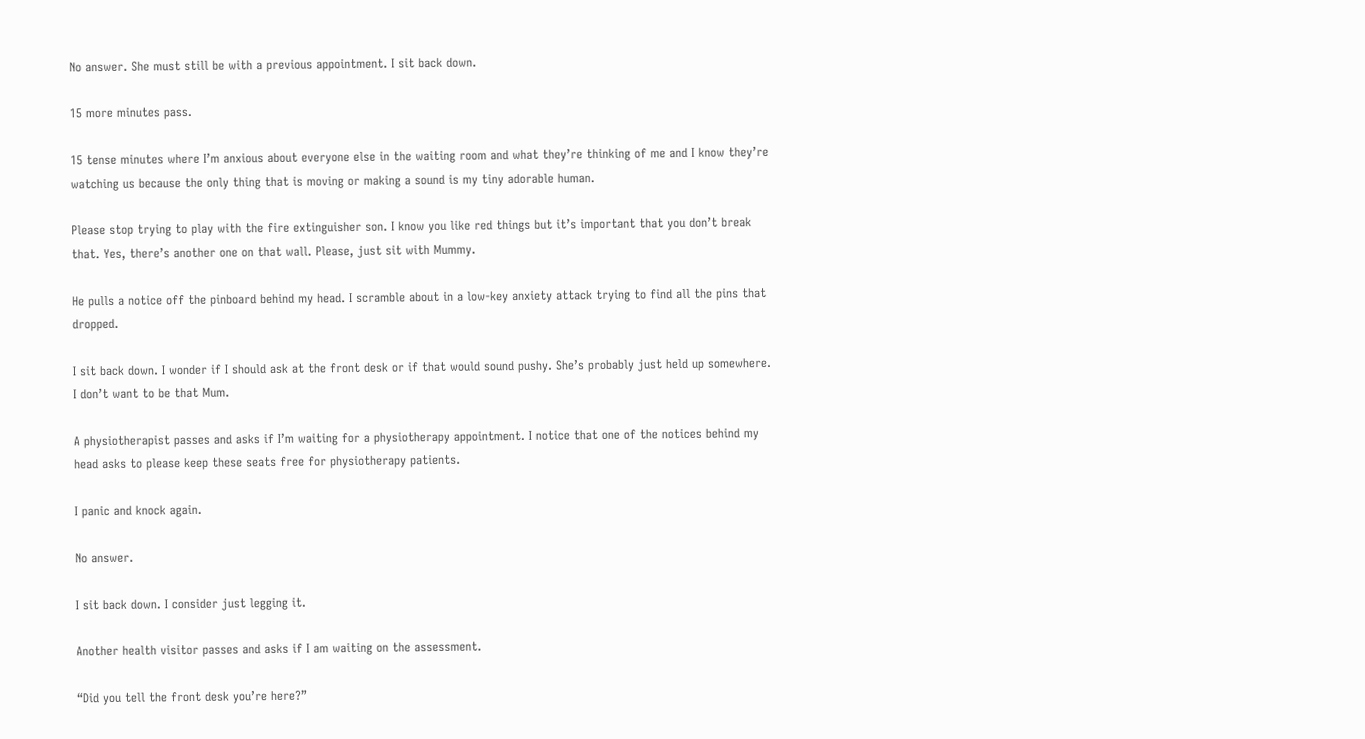No answer. She must still be with a previous appointment. I sit back down.

15 more minutes pass.

15 tense minutes where I’m anxious about everyone else in the waiting room and what they’re thinking of me and I know they’re watching us because the only thing that is moving or making a sound is my tiny adorable human.

Please stop trying to play with the fire extinguisher son. I know you like red things but it’s important that you don’t break that. Yes, there’s another one on that wall. Please, just sit with Mummy.

He pulls a notice off the pinboard behind my head. I scramble about in a low-key anxiety attack trying to find all the pins that dropped.

I sit back down. I wonder if I should ask at the front desk or if that would sound pushy. She’s probably just held up somewhere. I don’t want to be that Mum.

A physiotherapist passes and asks if I’m waiting for a physiotherapy appointment. I notice that one of the notices behind my head asks to please keep these seats free for physiotherapy patients.

I panic and knock again.

No answer.

I sit back down. I consider just legging it.

Another health visitor passes and asks if I am waiting on the assessment.

“Did you tell the front desk you’re here?”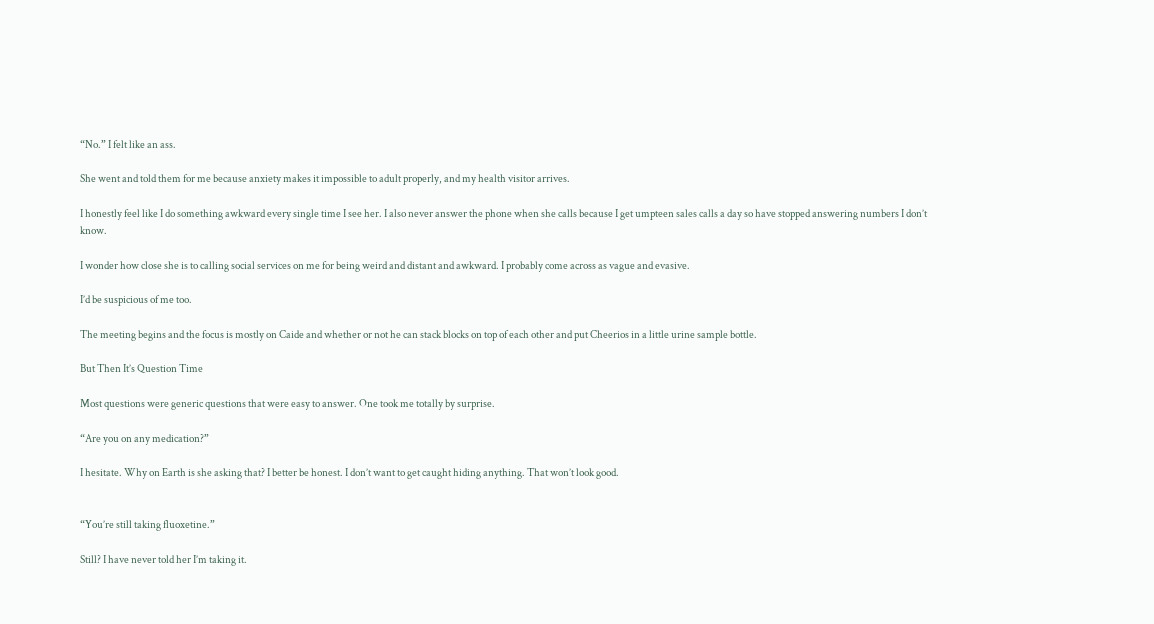“No.” I felt like an ass.

She went and told them for me because anxiety makes it impossible to adult properly, and my health visitor arrives.

I honestly feel like I do something awkward every single time I see her. I also never answer the phone when she calls because I get umpteen sales calls a day so have stopped answering numbers I don’t know.

I wonder how close she is to calling social services on me for being weird and distant and awkward. I probably come across as vague and evasive.

I’d be suspicious of me too.

The meeting begins and the focus is mostly on Caide and whether or not he can stack blocks on top of each other and put Cheerios in a little urine sample bottle.

But Then It’s Question Time

Most questions were generic questions that were easy to answer. One took me totally by surprise.

“Are you on any medication?”

I hesitate. Why on Earth is she asking that? I better be honest. I don’t want to get caught hiding anything. That won’t look good.


“You’re still taking fluoxetine.”

Still? I have never told her I’m taking it.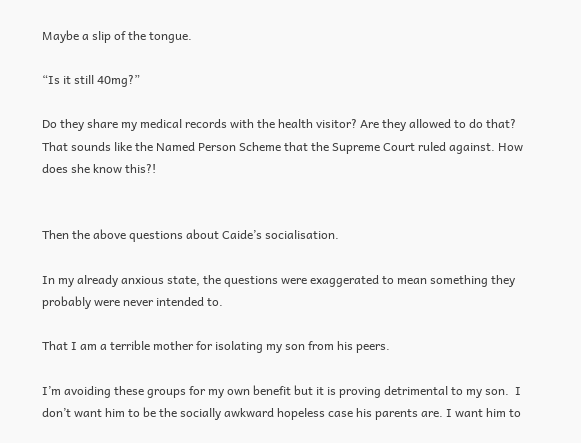Maybe a slip of the tongue.

“Is it still 40mg?”

Do they share my medical records with the health visitor? Are they allowed to do that? That sounds like the Named Person Scheme that the Supreme Court ruled against. How does she know this?!


Then the above questions about Caide’s socialisation.

In my already anxious state, the questions were exaggerated to mean something they probably were never intended to.

That I am a terrible mother for isolating my son from his peers.

I’m avoiding these groups for my own benefit but it is proving detrimental to my son.  I don’t want him to be the socially awkward hopeless case his parents are. I want him to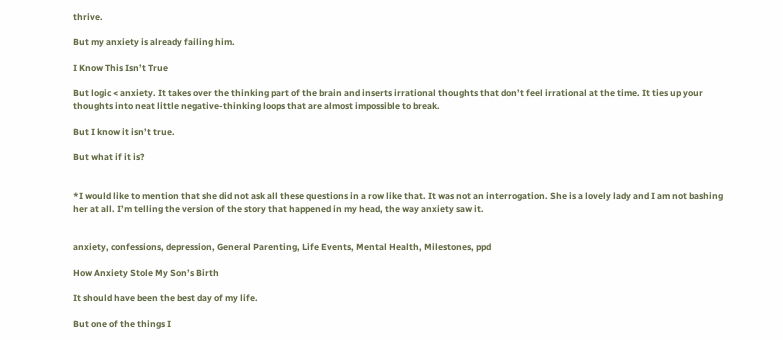thrive.

But my anxiety is already failing him.

I Know This Isn’t True

But logic < anxiety. It takes over the thinking part of the brain and inserts irrational thoughts that don’t feel irrational at the time. It ties up your thoughts into neat little negative-thinking loops that are almost impossible to break.

But I know it isn’t true.

But what if it is?


*I would like to mention that she did not ask all these questions in a row like that. It was not an interrogation. She is a lovely lady and I am not bashing her at all. I’m telling the version of the story that happened in my head, the way anxiety saw it.


anxiety, confessions, depression, General Parenting, Life Events, Mental Health, Milestones, ppd

How Anxiety Stole My Son’s Birth

It should have been the best day of my life.

But one of the things I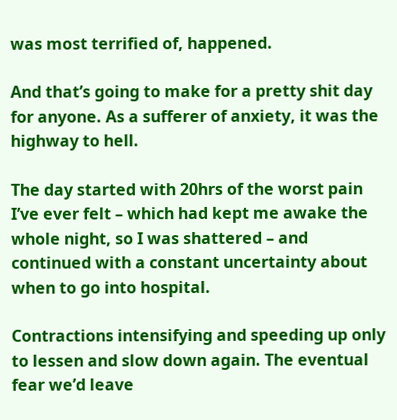was most terrified of, happened.

And that’s going to make for a pretty shit day for anyone. As a sufferer of anxiety, it was the highway to hell.

The day started with 20hrs of the worst pain I’ve ever felt – which had kept me awake the whole night, so I was shattered – and continued with a constant uncertainty about when to go into hospital.

Contractions intensifying and speeding up only to lessen and slow down again. The eventual fear we’d leave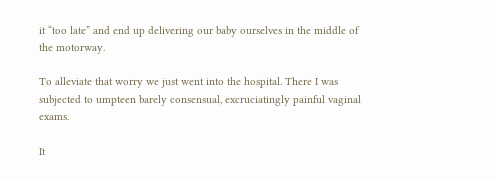it “too late” and end up delivering our baby ourselves in the middle of the motorway.

To alleviate that worry we just went into the hospital. There I was subjected to umpteen barely consensual, excruciatingly painful vaginal exams.

It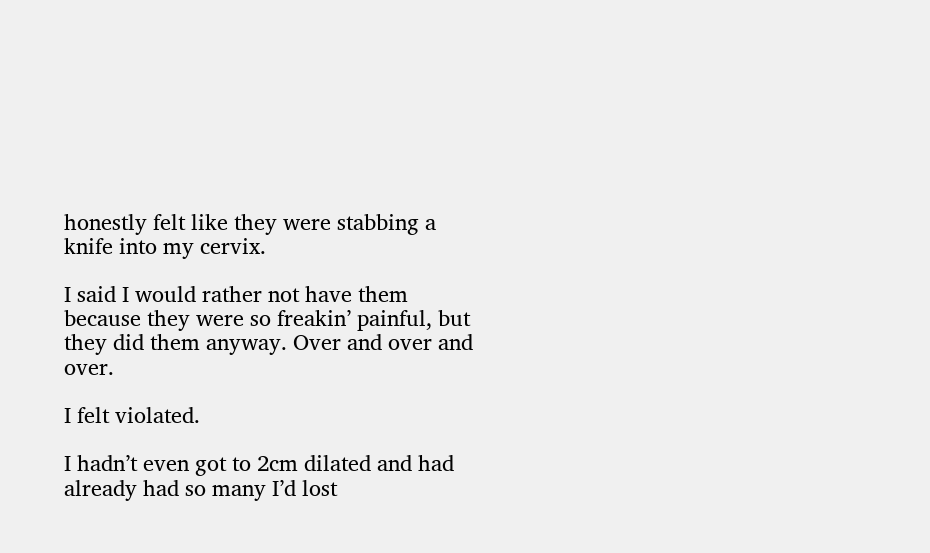honestly felt like they were stabbing a knife into my cervix.

I said I would rather not have them because they were so freakin’ painful, but they did them anyway. Over and over and over.

I felt violated.

I hadn’t even got to 2cm dilated and had already had so many I’d lost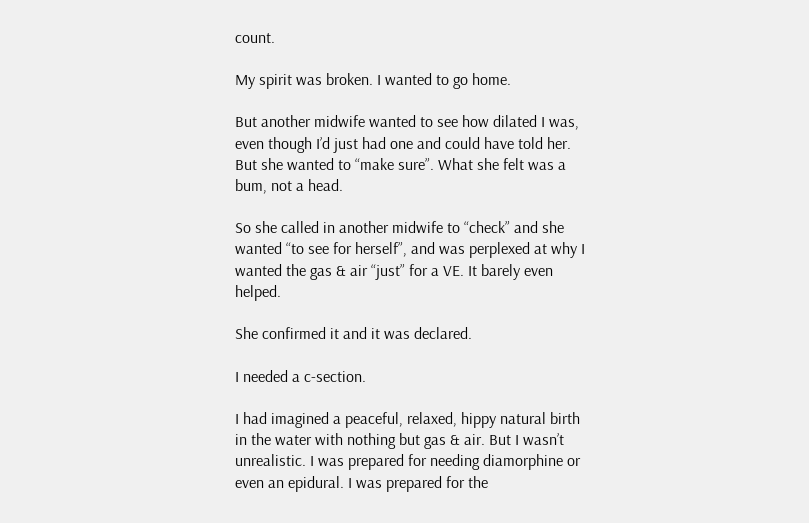count.

My spirit was broken. I wanted to go home.

But another midwife wanted to see how dilated I was, even though I’d just had one and could have told her. But she wanted to “make sure”. What she felt was a bum, not a head.

So she called in another midwife to “check” and she wanted “to see for herself”, and was perplexed at why I wanted the gas & air “just” for a VE. It barely even helped.

She confirmed it and it was declared.

I needed a c-section.

I had imagined a peaceful, relaxed, hippy natural birth in the water with nothing but gas & air. But I wasn’t unrealistic. I was prepared for needing diamorphine or even an epidural. I was prepared for the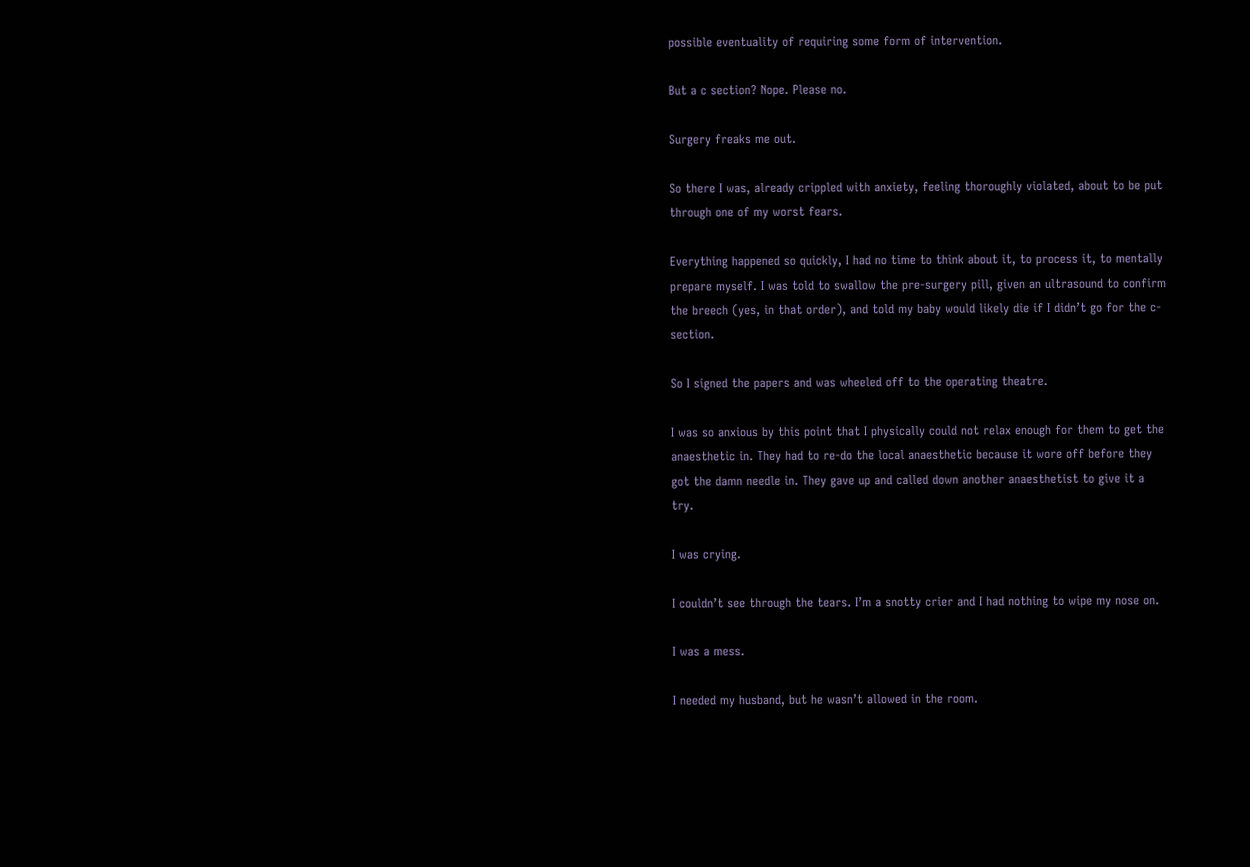possible eventuality of requiring some form of intervention.

But a c section? Nope. Please no.

Surgery freaks me out.

So there I was, already crippled with anxiety, feeling thoroughly violated, about to be put through one of my worst fears.

Everything happened so quickly, I had no time to think about it, to process it, to mentally prepare myself. I was told to swallow the pre-surgery pill, given an ultrasound to confirm the breech (yes, in that order), and told my baby would likely die if I didn’t go for the c-section.

So I signed the papers and was wheeled off to the operating theatre.

I was so anxious by this point that I physically could not relax enough for them to get the anaesthetic in. They had to re-do the local anaesthetic because it wore off before they got the damn needle in. They gave up and called down another anaesthetist to give it a try.

I was crying.

I couldn’t see through the tears. I’m a snotty crier and I had nothing to wipe my nose on.

I was a mess.

I needed my husband, but he wasn’t allowed in the room.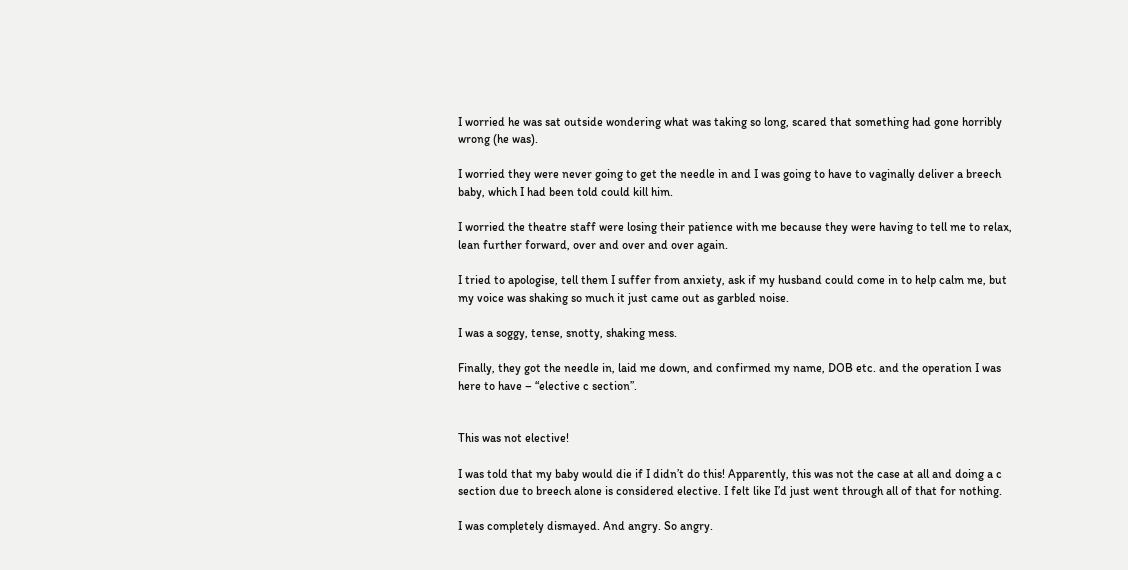I worried he was sat outside wondering what was taking so long, scared that something had gone horribly wrong (he was).

I worried they were never going to get the needle in and I was going to have to vaginally deliver a breech baby, which I had been told could kill him.

I worried the theatre staff were losing their patience with me because they were having to tell me to relax, lean further forward, over and over and over again.

I tried to apologise, tell them I suffer from anxiety, ask if my husband could come in to help calm me, but my voice was shaking so much it just came out as garbled noise.

I was a soggy, tense, snotty, shaking mess.

Finally, they got the needle in, laid me down, and confirmed my name, DOB etc. and the operation I was here to have – “elective c section”.


This was not elective!

I was told that my baby would die if I didn’t do this! Apparently, this was not the case at all and doing a c section due to breech alone is considered elective. I felt like I’d just went through all of that for nothing.

I was completely dismayed. And angry. So angry.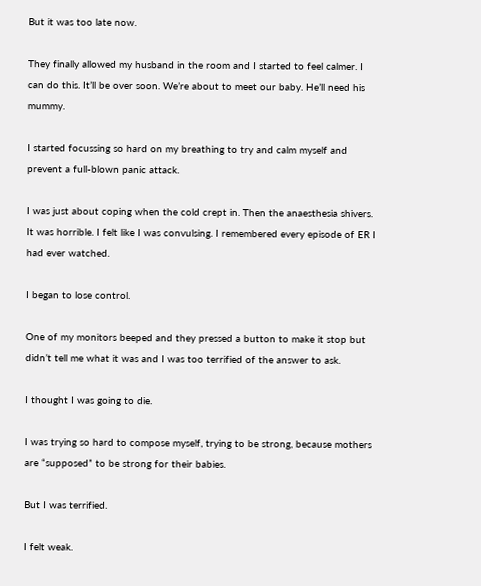But it was too late now.

They finally allowed my husband in the room and I started to feel calmer. I can do this. It’ll be over soon. We’re about to meet our baby. He’ll need his mummy.

I started focussing so hard on my breathing to try and calm myself and prevent a full-blown panic attack.

I was just about coping when the cold crept in. Then the anaesthesia shivers. It was horrible. I felt like I was convulsing. I remembered every episode of ER I had ever watched.

I began to lose control.

One of my monitors beeped and they pressed a button to make it stop but didn’t tell me what it was and I was too terrified of the answer to ask.

I thought I was going to die.

I was trying so hard to compose myself, trying to be strong, because mothers are “supposed” to be strong for their babies.

But I was terrified.

I felt weak.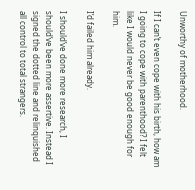Unworthy of motherhood.

If I can’t even cope with his birth, how am I going to cope with parenthood? I felt like I would never be good enough for him.

I’d failed him already.

I should’ve done more research, I should’ve been more assertive. Instead I signed the dotted line and relinquished all control to total strangers.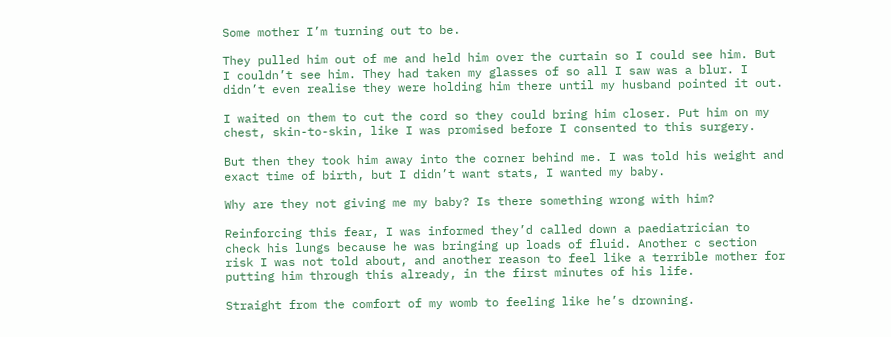Some mother I’m turning out to be.

They pulled him out of me and held him over the curtain so I could see him. But I couldn’t see him. They had taken my glasses of so all I saw was a blur. I didn’t even realise they were holding him there until my husband pointed it out.

I waited on them to cut the cord so they could bring him closer. Put him on my chest, skin-to-skin, like I was promised before I consented to this surgery.

But then they took him away into the corner behind me. I was told his weight and exact time of birth, but I didn’t want stats, I wanted my baby.

Why are they not giving me my baby? Is there something wrong with him?

Reinforcing this fear, I was informed they’d called down a paediatrician to check his lungs because he was bringing up loads of fluid. Another c section risk I was not told about, and another reason to feel like a terrible mother for putting him through this already, in the first minutes of his life.

Straight from the comfort of my womb to feeling like he’s drowning.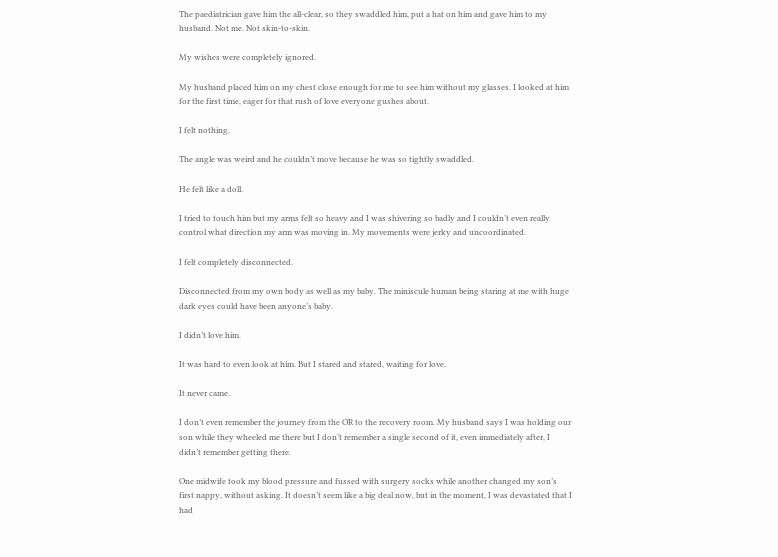The paediatrician gave him the all-clear, so they swaddled him, put a hat on him and gave him to my husband. Not me. Not skin-to-skin.

My wishes were completely ignored.

My husband placed him on my chest close enough for me to see him without my glasses. I looked at him for the first time, eager for that rush of love everyone gushes about.

I felt nothing.

The angle was weird and he couldn’t move because he was so tightly swaddled.

He felt like a doll.

I tried to touch him but my arms felt so heavy and I was shivering so badly and I couldn’t even really control what direction my arm was moving in. My movements were jerky and uncoordinated.

I felt completely disconnected.

Disconnected from my own body as well as my baby. The miniscule human being staring at me with huge dark eyes could have been anyone’s baby.

I didn’t love him.

It was hard to even look at him. But I stared and stared, waiting for love.

It never came.

I don’t even remember the journey from the OR to the recovery room. My husband says I was holding our son while they wheeled me there but I don’t remember a single second of it, even immediately after, I didn’t remember getting there.

One midwife took my blood pressure and fussed with surgery socks while another changed my son’s first nappy, without asking. It doesn’t seem like a big deal now, but in the moment, I was devastated that I had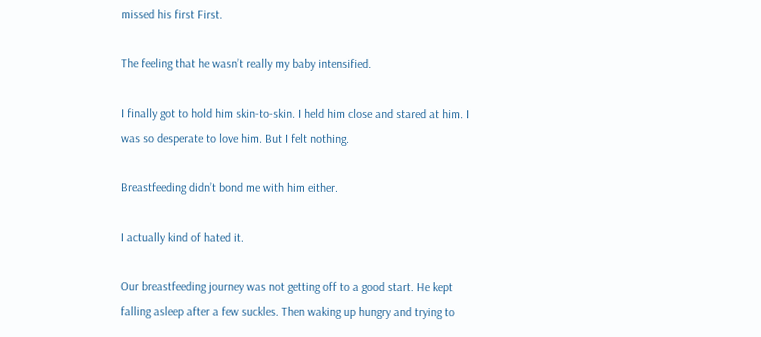missed his first First.

The feeling that he wasn’t really my baby intensified.

I finally got to hold him skin-to-skin. I held him close and stared at him. I was so desperate to love him. But I felt nothing.

Breastfeeding didn’t bond me with him either.

I actually kind of hated it.

Our breastfeeding journey was not getting off to a good start. He kept falling asleep after a few suckles. Then waking up hungry and trying to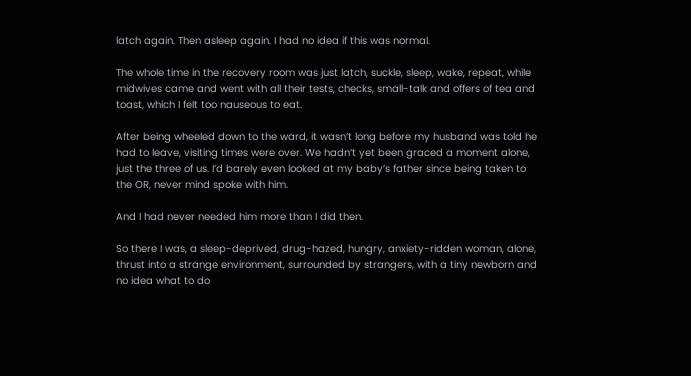latch again. Then asleep again. I had no idea if this was normal.

The whole time in the recovery room was just latch, suckle, sleep, wake, repeat, while midwives came and went with all their tests, checks, small-talk and offers of tea and toast, which I felt too nauseous to eat.

After being wheeled down to the ward, it wasn’t long before my husband was told he had to leave, visiting times were over. We hadn’t yet been graced a moment alone, just the three of us. I’d barely even looked at my baby’s father since being taken to the OR, never mind spoke with him.

And I had never needed him more than I did then.

So there I was, a sleep-deprived, drug-hazed, hungry, anxiety-ridden woman, alone, thrust into a strange environment, surrounded by strangers, with a tiny newborn and no idea what to do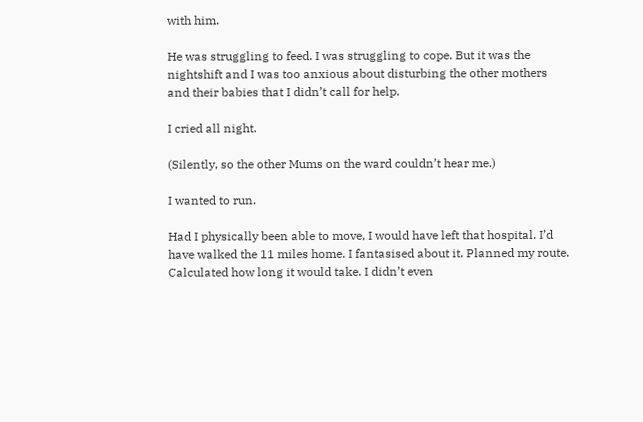with him.

He was struggling to feed. I was struggling to cope. But it was the nightshift and I was too anxious about disturbing the other mothers and their babies that I didn’t call for help.

I cried all night.

(Silently, so the other Mums on the ward couldn’t hear me.)

I wanted to run.

Had I physically been able to move, I would have left that hospital. I’d have walked the 11 miles home. I fantasised about it. Planned my route. Calculated how long it would take. I didn’t even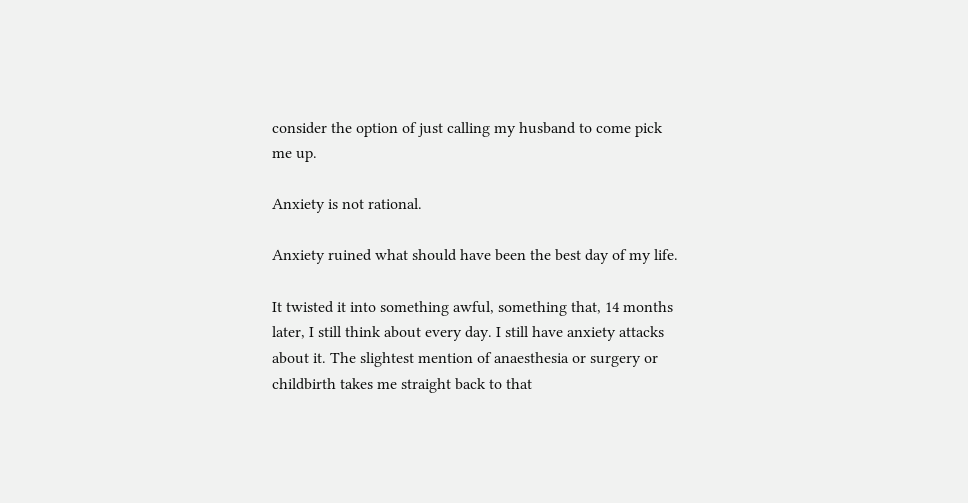consider the option of just calling my husband to come pick me up.

Anxiety is not rational.

Anxiety ruined what should have been the best day of my life.

It twisted it into something awful, something that, 14 months later, I still think about every day. I still have anxiety attacks about it. The slightest mention of anaesthesia or surgery or childbirth takes me straight back to that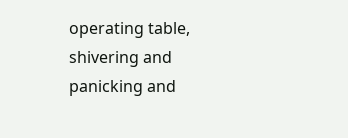operating table, shivering and panicking and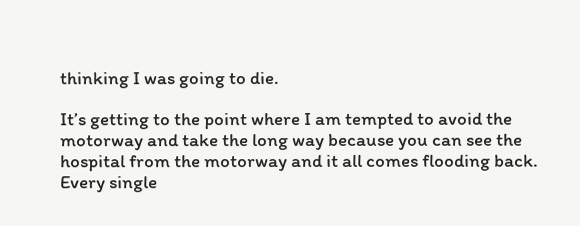thinking I was going to die.

It’s getting to the point where I am tempted to avoid the motorway and take the long way because you can see the hospital from the motorway and it all comes flooding back. Every single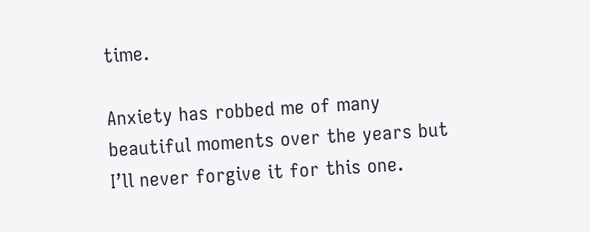time.

Anxiety has robbed me of many beautiful moments over the years but I’ll never forgive it for this one.